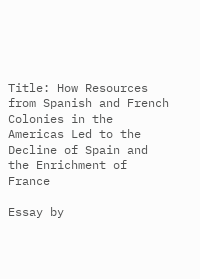Title: How Resources from Spanish and French Colonies in the Americas Led to the Decline of Spain and the Enrichment of France

Essay by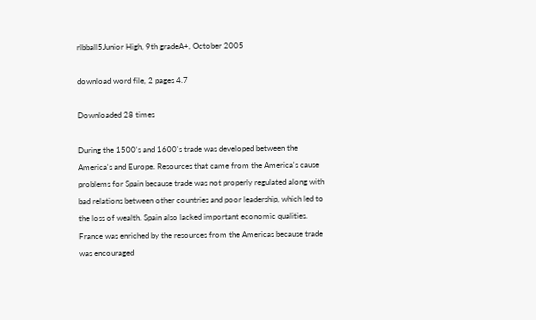rlbball5Junior High, 9th gradeA+, October 2005

download word file, 2 pages 4.7

Downloaded 28 times

During the 1500's and 1600's trade was developed between the America's and Europe. Resources that came from the America's cause problems for Spain because trade was not properly regulated along with bad relations between other countries and poor leadership, which led to the loss of wealth. Spain also lacked important economic qualities. France was enriched by the resources from the Americas because trade was encouraged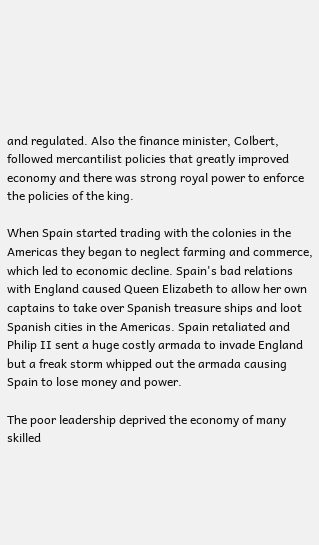and regulated. Also the finance minister, Colbert, followed mercantilist policies that greatly improved economy and there was strong royal power to enforce the policies of the king.

When Spain started trading with the colonies in the Americas they began to neglect farming and commerce, which led to economic decline. Spain's bad relations with England caused Queen Elizabeth to allow her own captains to take over Spanish treasure ships and loot Spanish cities in the Americas. Spain retaliated and Philip II sent a huge costly armada to invade England but a freak storm whipped out the armada causing Spain to lose money and power.

The poor leadership deprived the economy of many skilled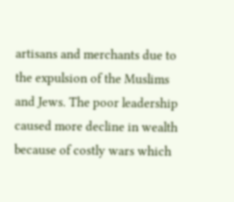artisans and merchants due to the expulsion of the Muslims and Jews. The poor leadership caused more decline in wealth because of costly wars which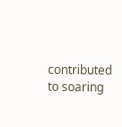contributed to soaring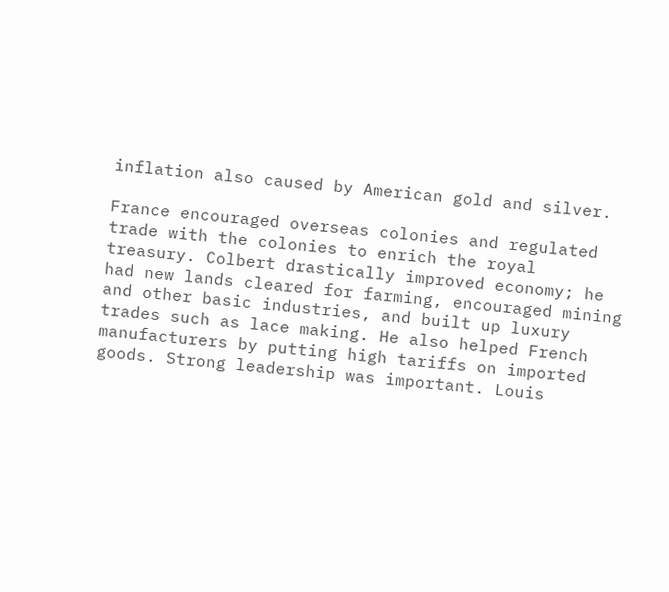inflation also caused by American gold and silver.

France encouraged overseas colonies and regulated trade with the colonies to enrich the royal treasury. Colbert drastically improved economy; he had new lands cleared for farming, encouraged mining and other basic industries, and built up luxury trades such as lace making. He also helped French manufacturers by putting high tariffs on imported goods. Strong leadership was important. Louis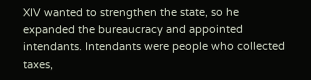XIV wanted to strengthen the state, so he expanded the bureaucracy and appointed intendants. Intendants were people who collected taxes,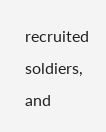recruited soldiers, and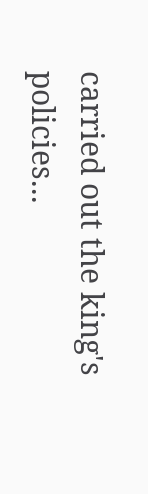carried out the king's policies...